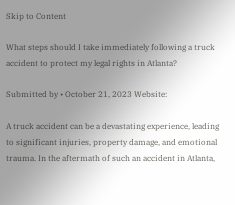Skip to Content

What steps should I take immediately following a truck accident to protect my legal rights in Atlanta?

Submitted by • October 21, 2023 Website:

A truck accident can be a devastating experience, leading to significant injuries, property damage, and emotional trauma. In the aftermath of such an accident in Atlanta,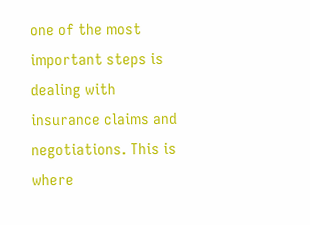one of the most important steps is dealing with insurance claims and negotiations. This is where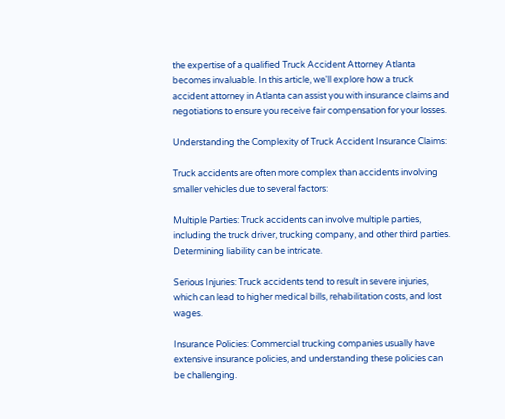the expertise of a qualified Truck Accident Attorney Atlanta becomes invaluable. In this article, we'll explore how a truck accident attorney in Atlanta can assist you with insurance claims and negotiations to ensure you receive fair compensation for your losses.

Understanding the Complexity of Truck Accident Insurance Claims:

Truck accidents are often more complex than accidents involving smaller vehicles due to several factors:

Multiple Parties: Truck accidents can involve multiple parties, including the truck driver, trucking company, and other third parties. Determining liability can be intricate.

Serious Injuries: Truck accidents tend to result in severe injuries, which can lead to higher medical bills, rehabilitation costs, and lost wages.

Insurance Policies: Commercial trucking companies usually have extensive insurance policies, and understanding these policies can be challenging.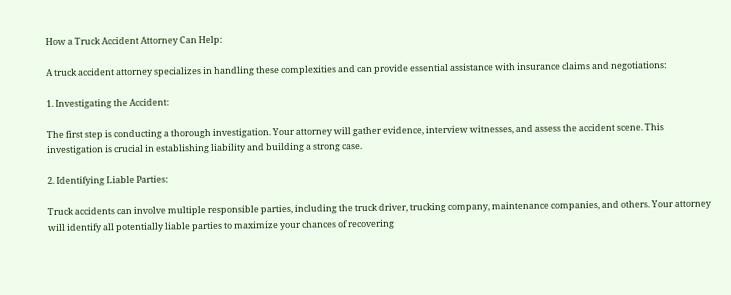How a Truck Accident Attorney Can Help:

A truck accident attorney specializes in handling these complexities and can provide essential assistance with insurance claims and negotiations:

1. Investigating the Accident:

The first step is conducting a thorough investigation. Your attorney will gather evidence, interview witnesses, and assess the accident scene. This investigation is crucial in establishing liability and building a strong case.

2. Identifying Liable Parties:

Truck accidents can involve multiple responsible parties, including the truck driver, trucking company, maintenance companies, and others. Your attorney will identify all potentially liable parties to maximize your chances of recovering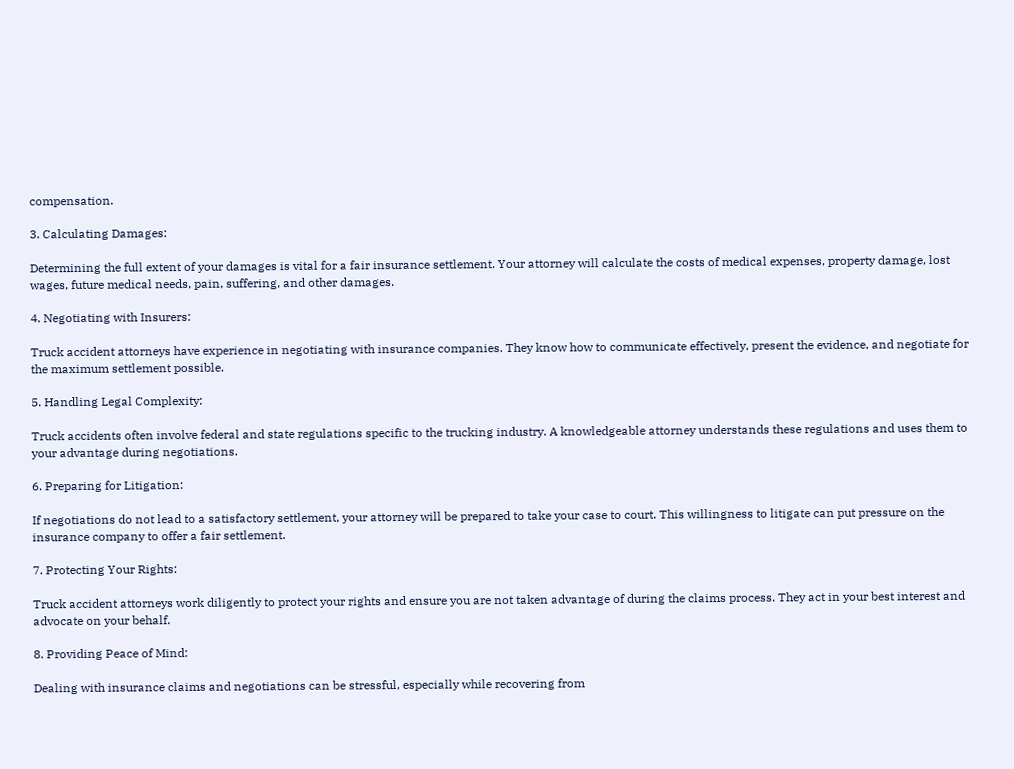compensation.

3. Calculating Damages:

Determining the full extent of your damages is vital for a fair insurance settlement. Your attorney will calculate the costs of medical expenses, property damage, lost wages, future medical needs, pain, suffering, and other damages.

4. Negotiating with Insurers:

Truck accident attorneys have experience in negotiating with insurance companies. They know how to communicate effectively, present the evidence, and negotiate for the maximum settlement possible.

5. Handling Legal Complexity:

Truck accidents often involve federal and state regulations specific to the trucking industry. A knowledgeable attorney understands these regulations and uses them to your advantage during negotiations.

6. Preparing for Litigation:

If negotiations do not lead to a satisfactory settlement, your attorney will be prepared to take your case to court. This willingness to litigate can put pressure on the insurance company to offer a fair settlement.

7. Protecting Your Rights:

Truck accident attorneys work diligently to protect your rights and ensure you are not taken advantage of during the claims process. They act in your best interest and advocate on your behalf.

8. Providing Peace of Mind:

Dealing with insurance claims and negotiations can be stressful, especially while recovering from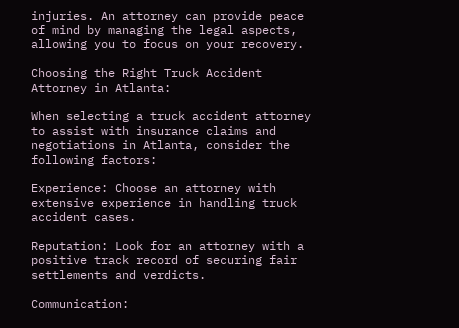injuries. An attorney can provide peace of mind by managing the legal aspects, allowing you to focus on your recovery.

Choosing the Right Truck Accident Attorney in Atlanta:

When selecting a truck accident attorney to assist with insurance claims and negotiations in Atlanta, consider the following factors:

Experience: Choose an attorney with extensive experience in handling truck accident cases.

Reputation: Look for an attorney with a positive track record of securing fair settlements and verdicts.

Communication: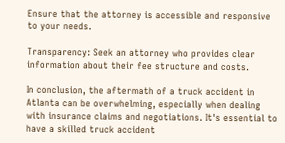Ensure that the attorney is accessible and responsive to your needs.

Transparency: Seek an attorney who provides clear information about their fee structure and costs.

In conclusion, the aftermath of a truck accident in Atlanta can be overwhelming, especially when dealing with insurance claims and negotiations. It's essential to have a skilled truck accident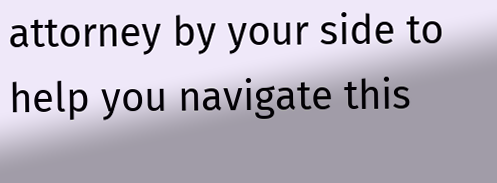attorney by your side to help you navigate this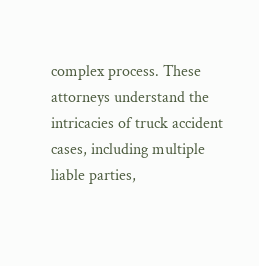complex process. These attorneys understand the intricacies of truck accident cases, including multiple liable parties,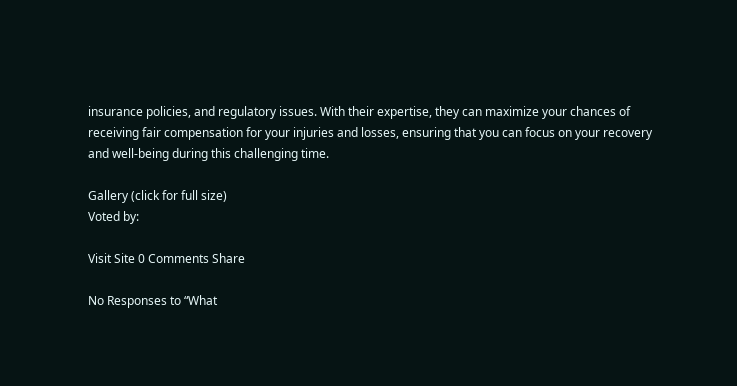insurance policies, and regulatory issues. With their expertise, they can maximize your chances of receiving fair compensation for your injuries and losses, ensuring that you can focus on your recovery and well-being during this challenging time.

Gallery (click for full size)
Voted by:

Visit Site 0 Comments Share

No Responses to “What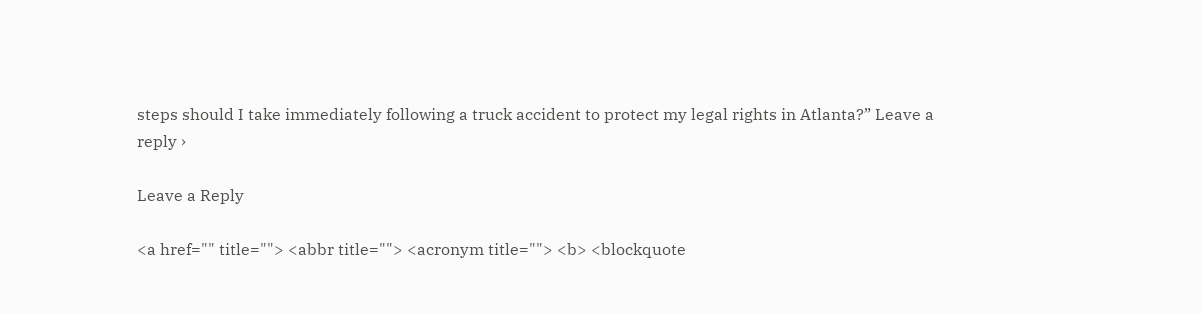steps should I take immediately following a truck accident to protect my legal rights in Atlanta?” Leave a reply ›

Leave a Reply

<a href="" title=""> <abbr title=""> <acronym title=""> <b> <blockquote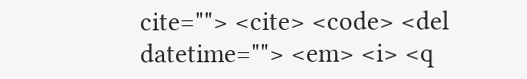cite=""> <cite> <code> <del datetime=""> <em> <i> <q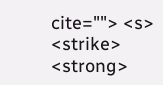cite=""> <s> <strike> <strong>